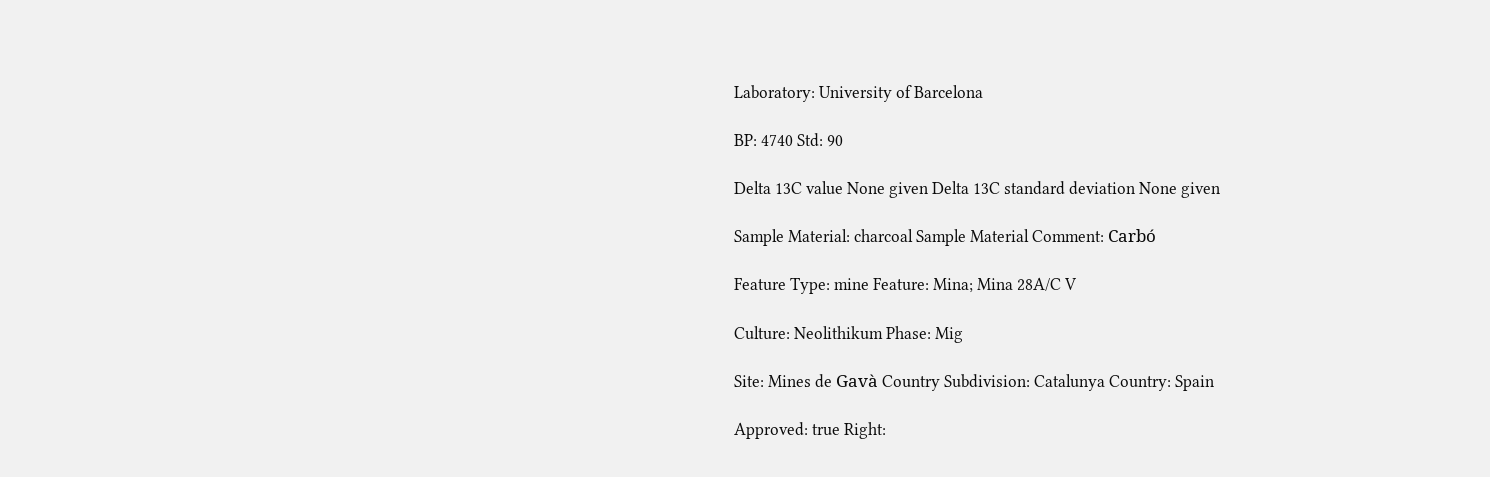Laboratory: University of Barcelona

BP: 4740 Std: 90

Delta 13C value None given Delta 13C standard deviation None given

Sample Material: charcoal Sample Material Comment: Carbó

Feature Type: mine Feature: Mina; Mina 28A/C V

Culture: Neolithikum Phase: Mig

Site: Mines de Gavà Country Subdivision: Catalunya Country: Spain

Approved: true Right: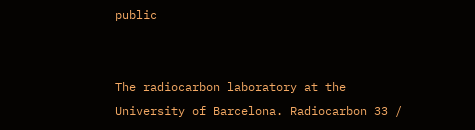public


The radiocarbon laboratory at the University of Barcelona. Radiocarbon 33 /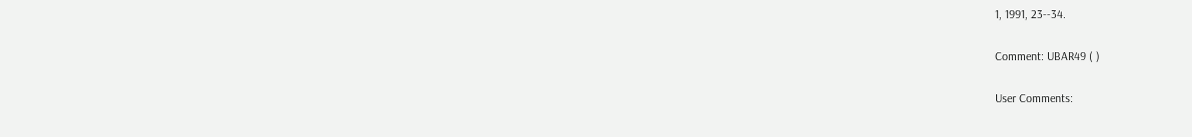1, 1991, 23--34.

Comment: UBAR49 ( )

User Comments: